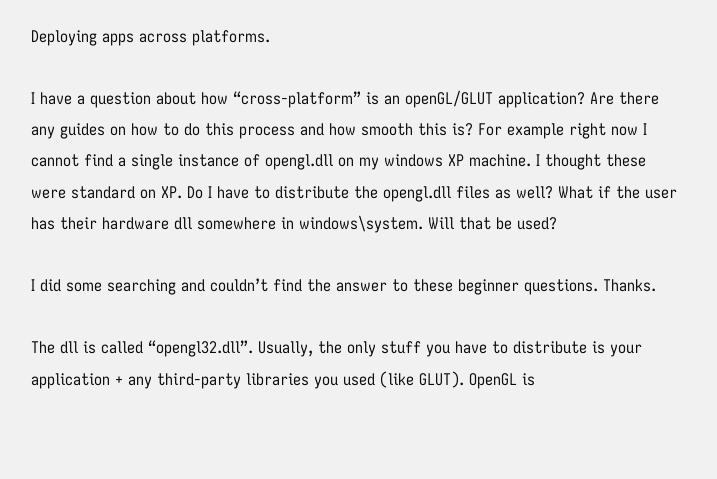Deploying apps across platforms.

I have a question about how “cross-platform” is an openGL/GLUT application? Are there any guides on how to do this process and how smooth this is? For example right now I cannot find a single instance of opengl.dll on my windows XP machine. I thought these were standard on XP. Do I have to distribute the opengl.dll files as well? What if the user has their hardware dll somewhere in windows\system. Will that be used?

I did some searching and couldn’t find the answer to these beginner questions. Thanks.

The dll is called “opengl32.dll”. Usually, the only stuff you have to distribute is your application + any third-party libraries you used (like GLUT). OpenGL is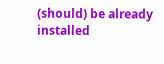(should) be already installed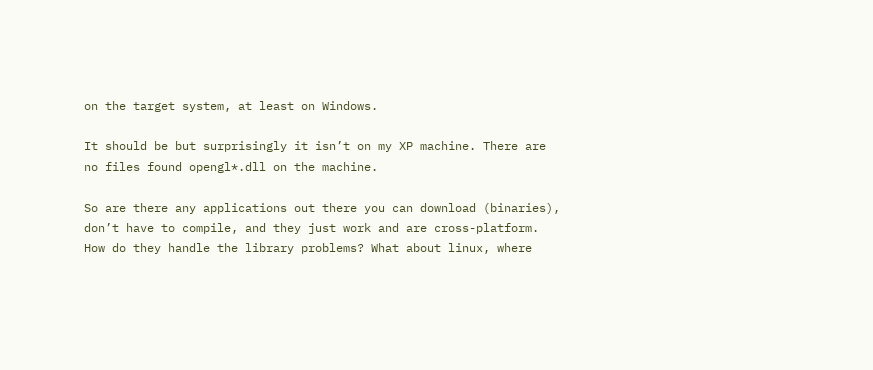on the target system, at least on Windows.

It should be but surprisingly it isn’t on my XP machine. There are no files found opengl*.dll on the machine.

So are there any applications out there you can download (binaries), don’t have to compile, and they just work and are cross-platform. How do they handle the library problems? What about linux, where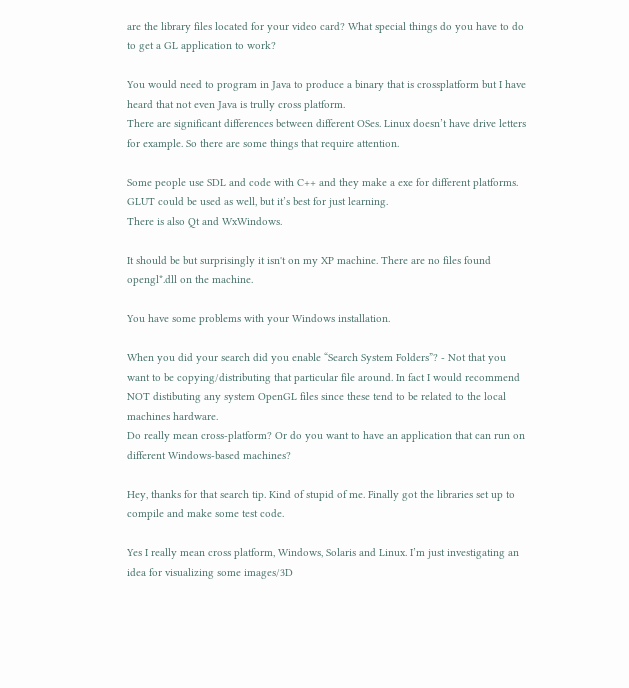are the library files located for your video card? What special things do you have to do to get a GL application to work?

You would need to program in Java to produce a binary that is crossplatform but I have heard that not even Java is trully cross platform.
There are significant differences between different OSes. Linux doesn’t have drive letters for example. So there are some things that require attention.

Some people use SDL and code with C++ and they make a exe for different platforms.
GLUT could be used as well, but it’s best for just learning.
There is also Qt and WxWindows.

It should be but surprisingly it isn't on my XP machine. There are no files found opengl*.dll on the machine.

You have some problems with your Windows installation.

When you did your search did you enable “Search System Folders”? - Not that you want to be copying/distributing that particular file around. In fact I would recommend NOT distibuting any system OpenGL files since these tend to be related to the local machines hardware.
Do really mean cross-platform? Or do you want to have an application that can run on different Windows-based machines?

Hey, thanks for that search tip. Kind of stupid of me. Finally got the libraries set up to compile and make some test code.

Yes I really mean cross platform, Windows, Solaris and Linux. I’m just investigating an idea for visualizing some images/3D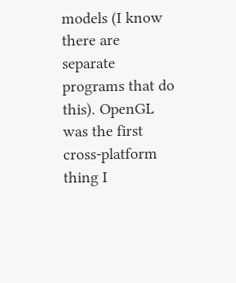models (I know there are separate programs that do this). OpenGL was the first cross-platform thing I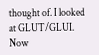thought of. I looked at GLUT/GLUI. Now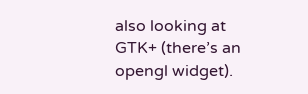also looking at GTK+ (there’s an opengl widget).